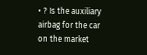• ? Is the auxiliary airbag for the car on the market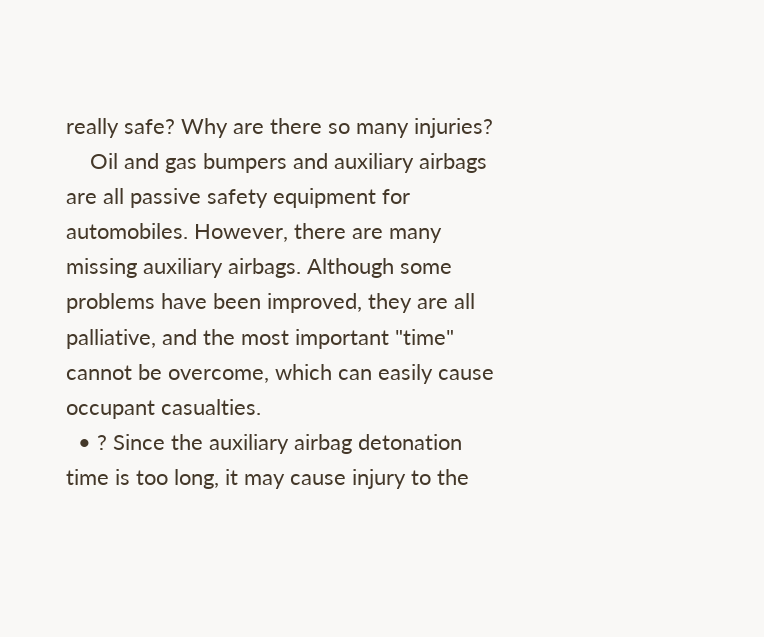really safe? Why are there so many injuries?
    Oil and gas bumpers and auxiliary airbags are all passive safety equipment for automobiles. However, there are many missing auxiliary airbags. Although some problems have been improved, they are all palliative, and the most important "time" cannot be overcome, which can easily cause occupant casualties.
  • ? Since the auxiliary airbag detonation time is too long, it may cause injury to the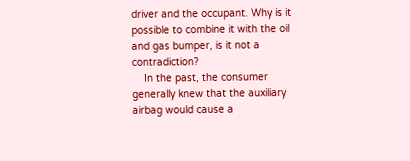driver and the occupant. Why is it possible to combine it with the oil and gas bumper, is it not a contradiction?
    In the past, the consumer generally knew that the auxiliary airbag would cause a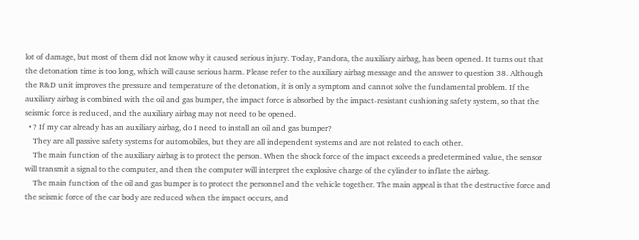lot of damage, but most of them did not know why it caused serious injury. Today, Pandora, the auxiliary airbag, has been opened. It turns out that the detonation time is too long, which will cause serious harm. Please refer to the auxiliary airbag message and the answer to question 38. Although the R&D unit improves the pressure and temperature of the detonation, it is only a symptom and cannot solve the fundamental problem. If the auxiliary airbag is combined with the oil and gas bumper, the impact force is absorbed by the impact-resistant cushioning safety system, so that the seismic force is reduced, and the auxiliary airbag may not need to be opened.
  • ? If my car already has an auxiliary airbag, do I need to install an oil and gas bumper?
    They are all passive safety systems for automobiles, but they are all independent systems and are not related to each other.
    The main function of the auxiliary airbag is to protect the person. When the shock force of the impact exceeds a predetermined value, the sensor will transmit a signal to the computer, and then the computer will interpret the explosive charge of the cylinder to inflate the airbag.
    The main function of the oil and gas bumper is to protect the personnel and the vehicle together. The main appeal is that the destructive force and the seismic force of the car body are reduced when the impact occurs, and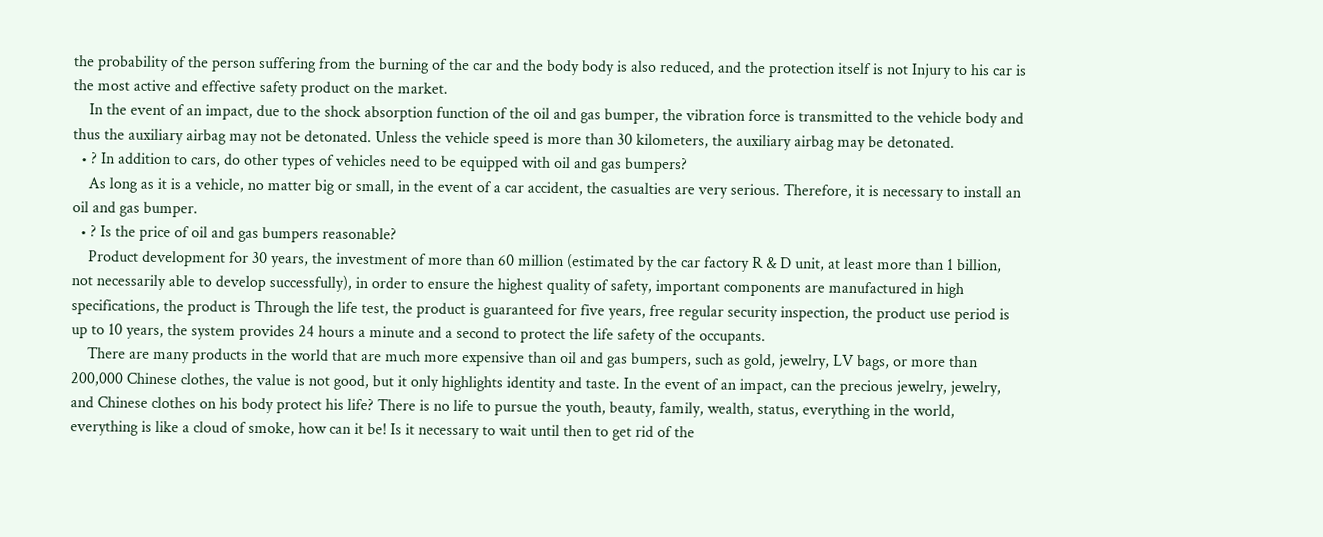the probability of the person suffering from the burning of the car and the body body is also reduced, and the protection itself is not Injury to his car is the most active and effective safety product on the market.
    In the event of an impact, due to the shock absorption function of the oil and gas bumper, the vibration force is transmitted to the vehicle body and thus the auxiliary airbag may not be detonated. Unless the vehicle speed is more than 30 kilometers, the auxiliary airbag may be detonated.
  • ? In addition to cars, do other types of vehicles need to be equipped with oil and gas bumpers?
    As long as it is a vehicle, no matter big or small, in the event of a car accident, the casualties are very serious. Therefore, it is necessary to install an oil and gas bumper.
  • ? Is the price of oil and gas bumpers reasonable?
    Product development for 30 years, the investment of more than 60 million (estimated by the car factory R & D unit, at least more than 1 billion, not necessarily able to develop successfully), in order to ensure the highest quality of safety, important components are manufactured in high specifications, the product is Through the life test, the product is guaranteed for five years, free regular security inspection, the product use period is up to 10 years, the system provides 24 hours a minute and a second to protect the life safety of the occupants.
    There are many products in the world that are much more expensive than oil and gas bumpers, such as gold, jewelry, LV bags, or more than 200,000 Chinese clothes, the value is not good, but it only highlights identity and taste. In the event of an impact, can the precious jewelry, jewelry, and Chinese clothes on his body protect his life? There is no life to pursue the youth, beauty, family, wealth, status, everything in the world, everything is like a cloud of smoke, how can it be! Is it necessary to wait until then to get rid of the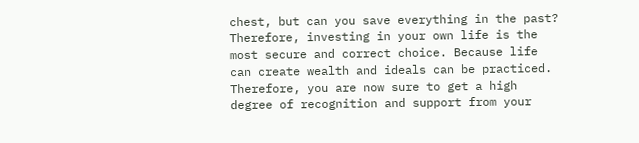chest, but can you save everything in the past? Therefore, investing in your own life is the most secure and correct choice. Because life can create wealth and ideals can be practiced. Therefore, you are now sure to get a high degree of recognition and support from your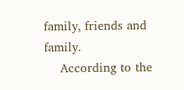family, friends and family.
    According to the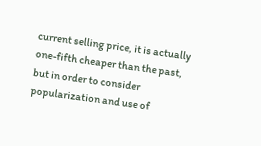current selling price, it is actually one-fifth cheaper than the past, but in order to consider popularization and use of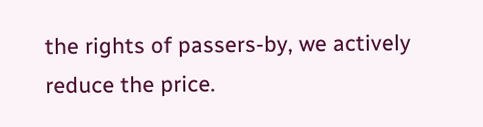the rights of passers-by, we actively reduce the price.